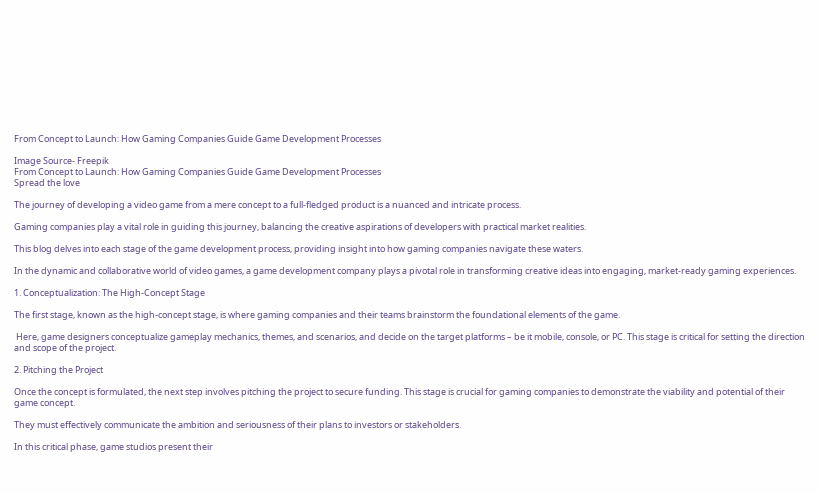From Concept to Launch: How Gaming Companies Guide Game Development Processes

Image Source- Freepik
From Concept to Launch: How Gaming Companies Guide Game Development Processes
Spread the love

The journey of developing a video game from a mere concept to a full-fledged product is a nuanced and intricate process.

Gaming companies play a vital role in guiding this journey, balancing the creative aspirations of developers with practical market realities.

This blog delves into each stage of the game development process, providing insight into how gaming companies navigate these waters.

In the dynamic and collaborative world of video games, a game development company plays a pivotal role in transforming creative ideas into engaging, market-ready gaming experiences.

1. Conceptualization: The High-Concept Stage

The first stage, known as the high-concept stage, is where gaming companies and their teams brainstorm the foundational elements of the game.

 Here, game designers conceptualize gameplay mechanics, themes, and scenarios, and decide on the target platforms – be it mobile, console, or PC. This stage is critical for setting the direction and scope of the project.

2. Pitching the Project

Once the concept is formulated, the next step involves pitching the project to secure funding. This stage is crucial for gaming companies to demonstrate the viability and potential of their game concept.

They must effectively communicate the ambition and seriousness of their plans to investors or stakeholders.

In this critical phase, game studios present their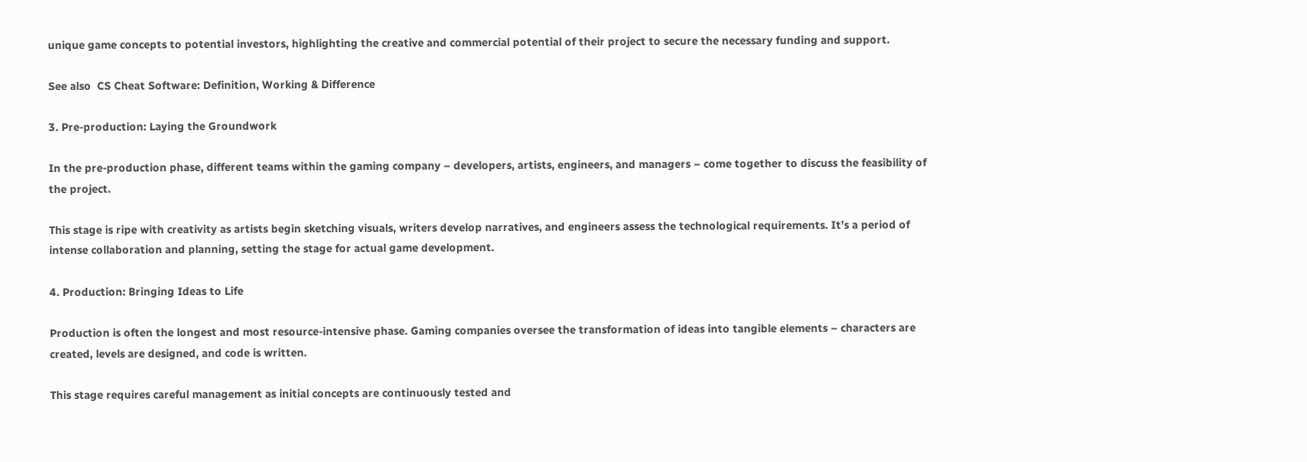unique game concepts to potential investors, highlighting the creative and commercial potential of their project to secure the necessary funding and support.

See also  CS Cheat Software: Definition, Working & Difference

3. Pre-production: Laying the Groundwork

In the pre-production phase, different teams within the gaming company – developers, artists, engineers, and managers – come together to discuss the feasibility of the project.

This stage is ripe with creativity as artists begin sketching visuals, writers develop narratives, and engineers assess the technological requirements. It’s a period of intense collaboration and planning, setting the stage for actual game development.

4. Production: Bringing Ideas to Life

Production is often the longest and most resource-intensive phase. Gaming companies oversee the transformation of ideas into tangible elements – characters are created, levels are designed, and code is written.

This stage requires careful management as initial concepts are continuously tested and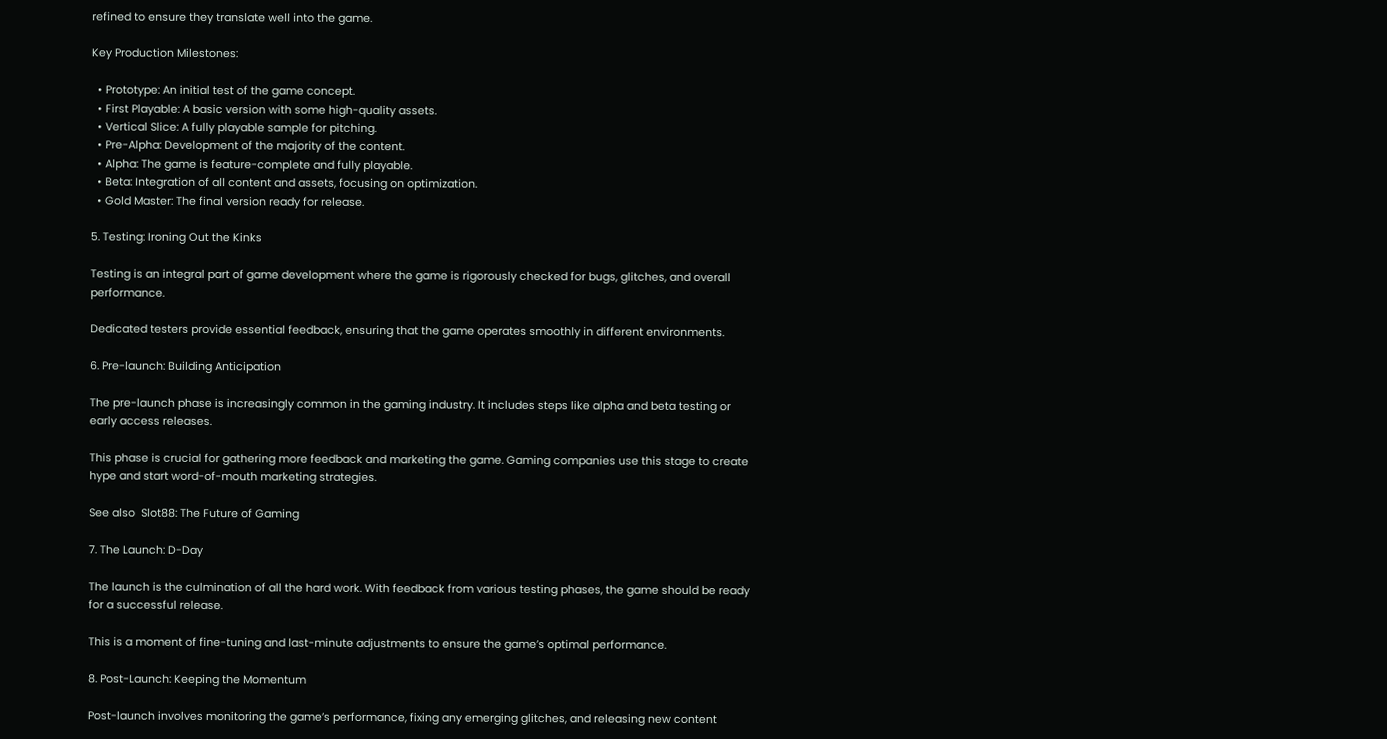refined to ensure they translate well into the game.

Key Production Milestones:

  • Prototype: An initial test of the game concept.
  • First Playable: A basic version with some high-quality assets.
  • Vertical Slice: A fully playable sample for pitching.
  • Pre-Alpha: Development of the majority of the content.
  • Alpha: The game is feature-complete and fully playable.
  • Beta: Integration of all content and assets, focusing on optimization.
  • Gold Master: The final version ready for release.

5. Testing: Ironing Out the Kinks

Testing is an integral part of game development where the game is rigorously checked for bugs, glitches, and overall performance.

Dedicated testers provide essential feedback, ensuring that the game operates smoothly in different environments.

6. Pre-launch: Building Anticipation

The pre-launch phase is increasingly common in the gaming industry. It includes steps like alpha and beta testing or early access releases.

This phase is crucial for gathering more feedback and marketing the game. Gaming companies use this stage to create hype and start word-of-mouth marketing strategies.

See also  Slot88: The Future of Gaming

7. The Launch: D-Day

The launch is the culmination of all the hard work. With feedback from various testing phases, the game should be ready for a successful release.

This is a moment of fine-tuning and last-minute adjustments to ensure the game’s optimal performance.

8. Post-Launch: Keeping the Momentum

Post-launch involves monitoring the game’s performance, fixing any emerging glitches, and releasing new content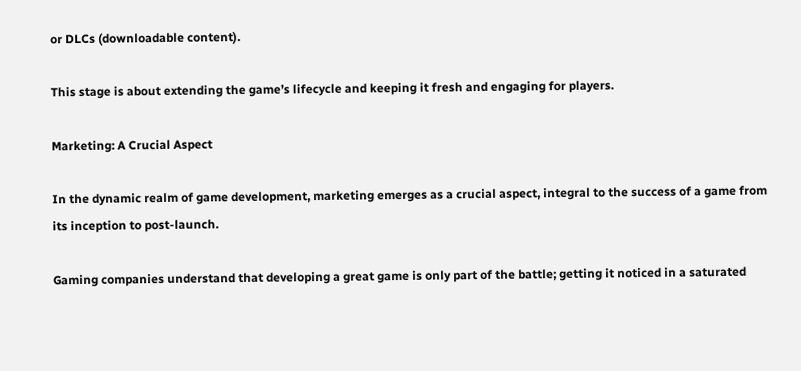or DLCs (downloadable content).

This stage is about extending the game’s lifecycle and keeping it fresh and engaging for players.

Marketing: A Crucial Aspect

In the dynamic realm of game development, marketing emerges as a crucial aspect, integral to the success of a game from its inception to post-launch.

Gaming companies understand that developing a great game is only part of the battle; getting it noticed in a saturated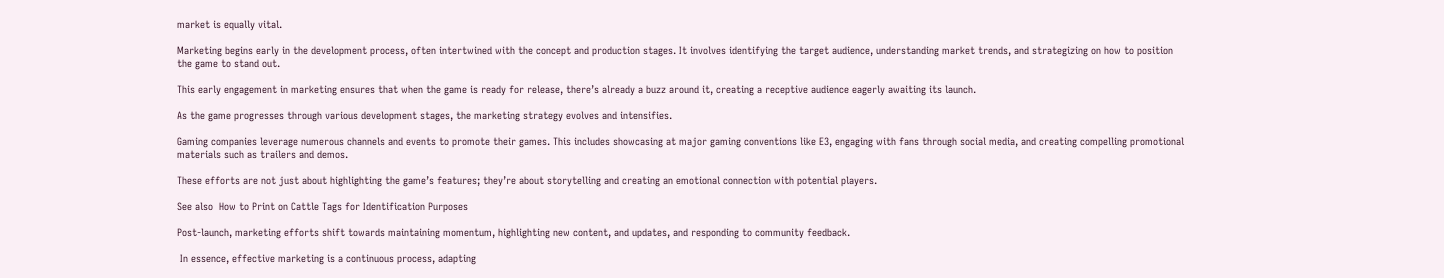market is equally vital.

Marketing begins early in the development process, often intertwined with the concept and production stages. It involves identifying the target audience, understanding market trends, and strategizing on how to position the game to stand out.

This early engagement in marketing ensures that when the game is ready for release, there’s already a buzz around it, creating a receptive audience eagerly awaiting its launch.

As the game progresses through various development stages, the marketing strategy evolves and intensifies.

Gaming companies leverage numerous channels and events to promote their games. This includes showcasing at major gaming conventions like E3, engaging with fans through social media, and creating compelling promotional materials such as trailers and demos.

These efforts are not just about highlighting the game’s features; they’re about storytelling and creating an emotional connection with potential players.

See also  How to Print on Cattle Tags for Identification Purposes

Post-launch, marketing efforts shift towards maintaining momentum, highlighting new content, and updates, and responding to community feedback.

 In essence, effective marketing is a continuous process, adapting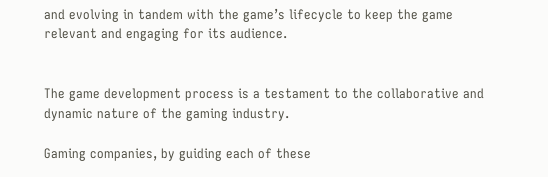and evolving in tandem with the game’s lifecycle to keep the game relevant and engaging for its audience.


The game development process is a testament to the collaborative and dynamic nature of the gaming industry.

Gaming companies, by guiding each of these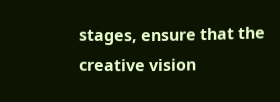stages, ensure that the creative vision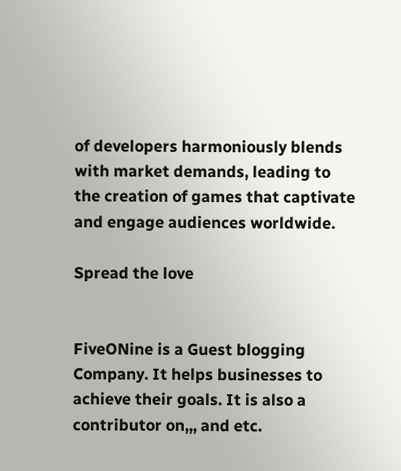of developers harmoniously blends with market demands, leading to the creation of games that captivate and engage audiences worldwide.

Spread the love


FiveONine is a Guest blogging Company. It helps businesses to achieve their goals. It is also a contributor on,,, and etc.